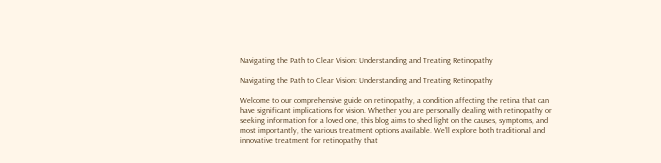Navigating the Path to Clear Vision: Understanding and Treating Retinopathy

Navigating the Path to Clear Vision: Understanding and Treating Retinopathy

Welcome to our comprehensive guide on retinopathy, a condition affecting the retina that can have significant implications for vision. Whether you are personally dealing with retinopathy or seeking information for a loved one, this blog aims to shed light on the causes, symptoms, and most importantly, the various treatment options available. We’ll explore both traditional and innovative treatment for retinopathy that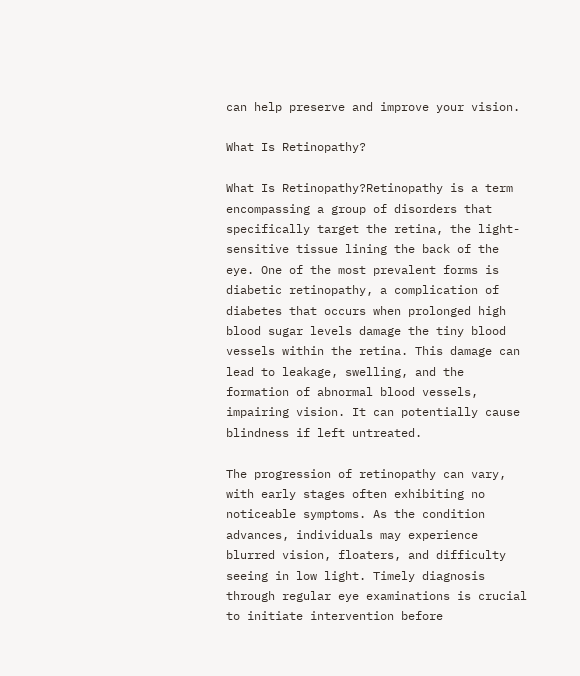can help preserve and improve your vision.

What Is Retinopathy?

What Is Retinopathy?Retinopathy is a term encompassing a group of disorders that specifically target the retina, the light-sensitive tissue lining the back of the eye. One of the most prevalent forms is diabetic retinopathy, a complication of diabetes that occurs when prolonged high blood sugar levels damage the tiny blood vessels within the retina. This damage can lead to leakage, swelling, and the formation of abnormal blood vessels, impairing vision. It can potentially cause blindness if left untreated.

The progression of retinopathy can vary, with early stages often exhibiting no noticeable symptoms. As the condition advances, individuals may experience blurred vision, floaters, and difficulty seeing in low light. Timely diagnosis through regular eye examinations is crucial to initiate intervention before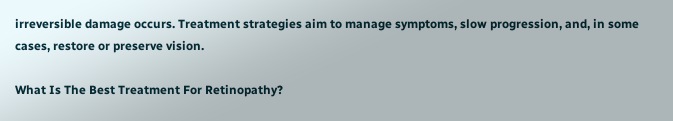irreversible damage occurs. Treatment strategies aim to manage symptoms, slow progression, and, in some cases, restore or preserve vision.

What Is The Best Treatment For Retinopathy?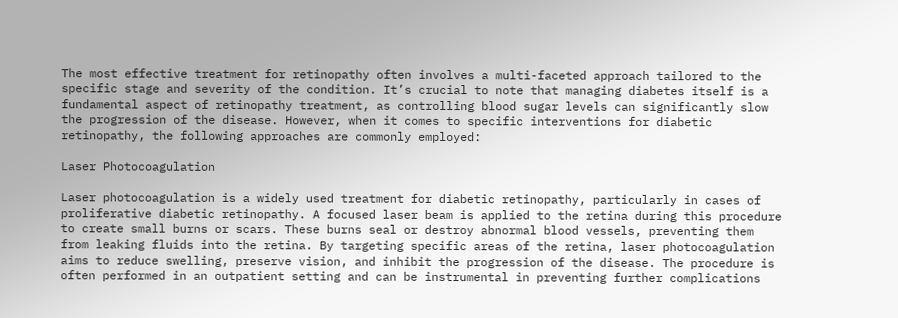The most effective treatment for retinopathy often involves a multi-faceted approach tailored to the specific stage and severity of the condition. It’s crucial to note that managing diabetes itself is a fundamental aspect of retinopathy treatment, as controlling blood sugar levels can significantly slow the progression of the disease. However, when it comes to specific interventions for diabetic retinopathy, the following approaches are commonly employed:

Laser Photocoagulation

Laser photocoagulation is a widely used treatment for diabetic retinopathy, particularly in cases of proliferative diabetic retinopathy. A focused laser beam is applied to the retina during this procedure to create small burns or scars. These burns seal or destroy abnormal blood vessels, preventing them from leaking fluids into the retina. By targeting specific areas of the retina, laser photocoagulation aims to reduce swelling, preserve vision, and inhibit the progression of the disease. The procedure is often performed in an outpatient setting and can be instrumental in preventing further complications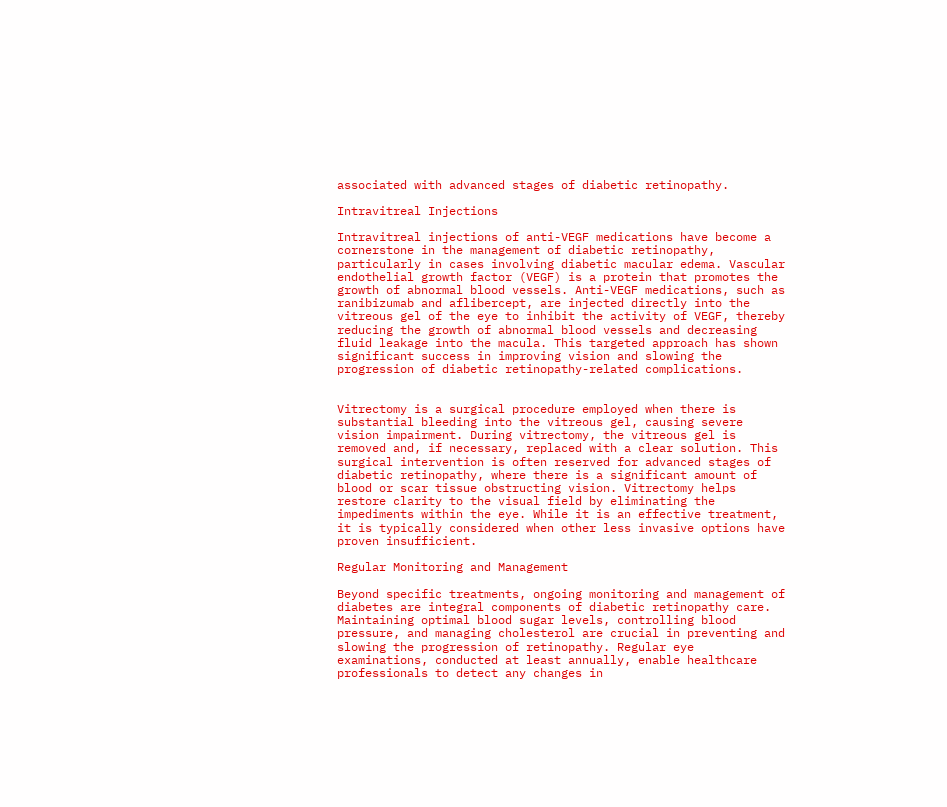associated with advanced stages of diabetic retinopathy.

Intravitreal Injections

Intravitreal injections of anti-VEGF medications have become a cornerstone in the management of diabetic retinopathy, particularly in cases involving diabetic macular edema. Vascular endothelial growth factor (VEGF) is a protein that promotes the growth of abnormal blood vessels. Anti-VEGF medications, such as ranibizumab and aflibercept, are injected directly into the vitreous gel of the eye to inhibit the activity of VEGF, thereby reducing the growth of abnormal blood vessels and decreasing fluid leakage into the macula. This targeted approach has shown significant success in improving vision and slowing the progression of diabetic retinopathy-related complications.


Vitrectomy is a surgical procedure employed when there is substantial bleeding into the vitreous gel, causing severe vision impairment. During vitrectomy, the vitreous gel is removed and, if necessary, replaced with a clear solution. This surgical intervention is often reserved for advanced stages of diabetic retinopathy, where there is a significant amount of blood or scar tissue obstructing vision. Vitrectomy helps restore clarity to the visual field by eliminating the impediments within the eye. While it is an effective treatment, it is typically considered when other less invasive options have proven insufficient.

Regular Monitoring and Management

Beyond specific treatments, ongoing monitoring and management of diabetes are integral components of diabetic retinopathy care. Maintaining optimal blood sugar levels, controlling blood pressure, and managing cholesterol are crucial in preventing and slowing the progression of retinopathy. Regular eye examinations, conducted at least annually, enable healthcare professionals to detect any changes in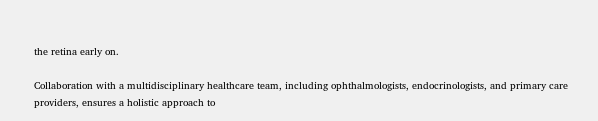the retina early on.

Collaboration with a multidisciplinary healthcare team, including ophthalmologists, endocrinologists, and primary care providers, ensures a holistic approach to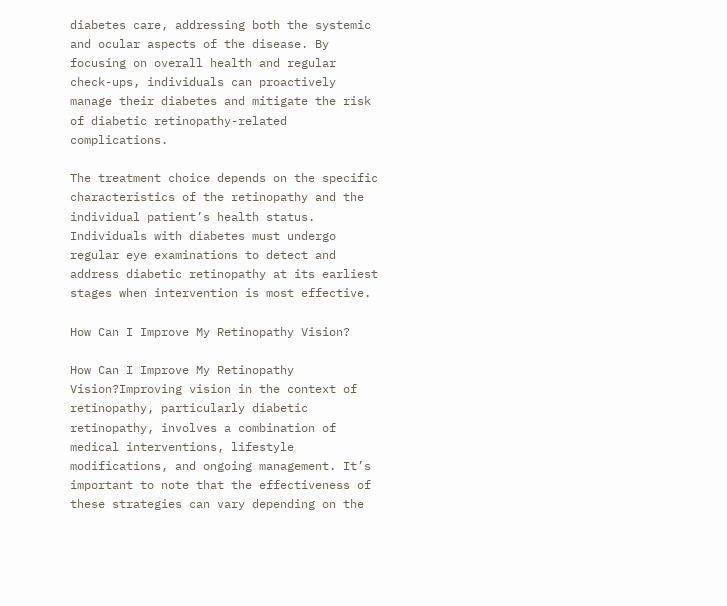diabetes care, addressing both the systemic and ocular aspects of the disease. By focusing on overall health and regular check-ups, individuals can proactively manage their diabetes and mitigate the risk of diabetic retinopathy-related complications.

The treatment choice depends on the specific characteristics of the retinopathy and the individual patient’s health status. Individuals with diabetes must undergo regular eye examinations to detect and address diabetic retinopathy at its earliest stages when intervention is most effective.

How Can I Improve My Retinopathy Vision?

How Can I Improve My Retinopathy Vision?Improving vision in the context of retinopathy, particularly diabetic retinopathy, involves a combination of medical interventions, lifestyle modifications, and ongoing management. It’s important to note that the effectiveness of these strategies can vary depending on the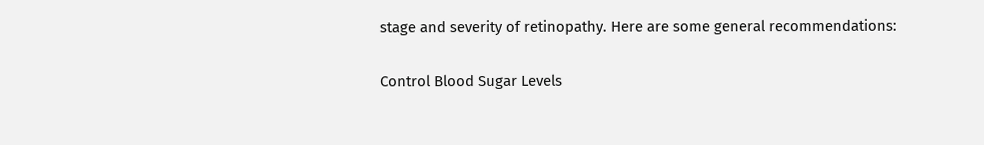stage and severity of retinopathy. Here are some general recommendations:

Control Blood Sugar Levels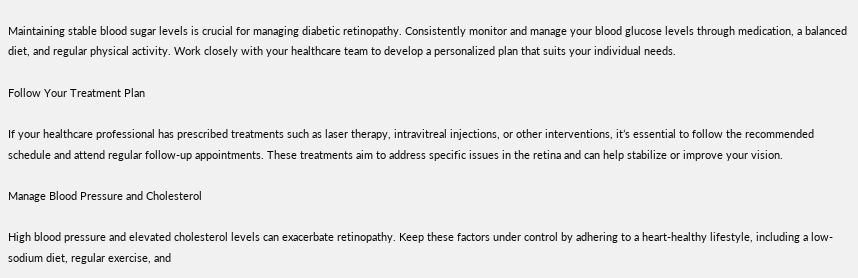Maintaining stable blood sugar levels is crucial for managing diabetic retinopathy. Consistently monitor and manage your blood glucose levels through medication, a balanced diet, and regular physical activity. Work closely with your healthcare team to develop a personalized plan that suits your individual needs.

Follow Your Treatment Plan

If your healthcare professional has prescribed treatments such as laser therapy, intravitreal injections, or other interventions, it’s essential to follow the recommended schedule and attend regular follow-up appointments. These treatments aim to address specific issues in the retina and can help stabilize or improve your vision.

Manage Blood Pressure and Cholesterol

High blood pressure and elevated cholesterol levels can exacerbate retinopathy. Keep these factors under control by adhering to a heart-healthy lifestyle, including a low-sodium diet, regular exercise, and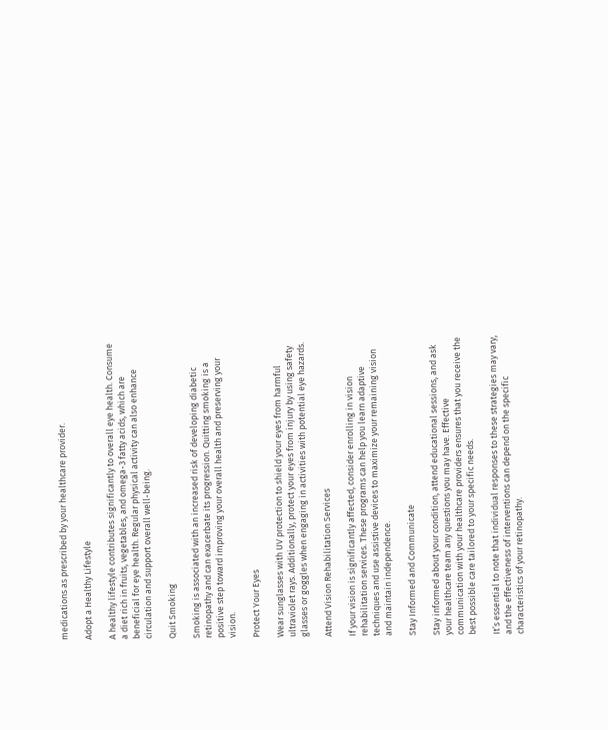medications as prescribed by your healthcare provider.

Adopt a Healthy Lifestyle

A healthy lifestyle contributes significantly to overall eye health. Consume a diet rich in fruits, vegetables, and omega-3 fatty acids, which are beneficial for eye health. Regular physical activity can also enhance circulation and support overall well-being.

Quit Smoking

Smoking is associated with an increased risk of developing diabetic retinopathy and can exacerbate its progression. Quitting smoking is a positive step toward improving your overall health and preserving your vision.

Protect Your Eyes

Wear sunglasses with UV protection to shield your eyes from harmful ultraviolet rays. Additionally, protect your eyes from injury by using safety glasses or goggles when engaging in activities with potential eye hazards.

Attend Vision Rehabilitation Services

If your vision is significantly affected, consider enrolling in vision rehabilitation services. These programs can help you learn adaptive techniques and use assistive devices to maximize your remaining vision and maintain independence.

Stay Informed and Communicate

Stay informed about your condition, attend educational sessions, and ask your healthcare team any questions you may have. Effective communication with your healthcare providers ensures that you receive the best possible care tailored to your specific needs.

It’s essential to note that individual responses to these strategies may vary, and the effectiveness of interventions can depend on the specific characteristics of your retinopathy.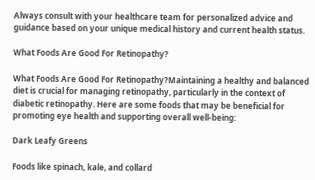Always consult with your healthcare team for personalized advice and guidance based on your unique medical history and current health status.

What Foods Are Good For Retinopathy?

What Foods Are Good For Retinopathy?Maintaining a healthy and balanced diet is crucial for managing retinopathy, particularly in the context of diabetic retinopathy. Here are some foods that may be beneficial for promoting eye health and supporting overall well-being:

Dark Leafy Greens

Foods like spinach, kale, and collard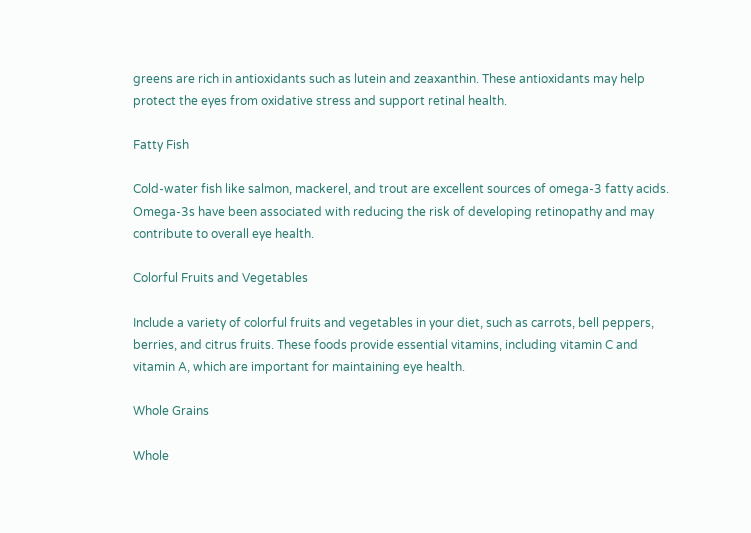greens are rich in antioxidants such as lutein and zeaxanthin. These antioxidants may help protect the eyes from oxidative stress and support retinal health.

Fatty Fish

Cold-water fish like salmon, mackerel, and trout are excellent sources of omega-3 fatty acids. Omega-3s have been associated with reducing the risk of developing retinopathy and may contribute to overall eye health.

Colorful Fruits and Vegetables

Include a variety of colorful fruits and vegetables in your diet, such as carrots, bell peppers, berries, and citrus fruits. These foods provide essential vitamins, including vitamin C and vitamin A, which are important for maintaining eye health.

Whole Grains

Whole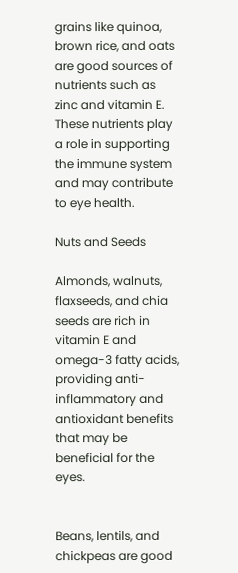grains like quinoa, brown rice, and oats are good sources of nutrients such as zinc and vitamin E. These nutrients play a role in supporting the immune system and may contribute to eye health.

Nuts and Seeds

Almonds, walnuts, flaxseeds, and chia seeds are rich in vitamin E and omega-3 fatty acids, providing anti-inflammatory and antioxidant benefits that may be beneficial for the eyes.


Beans, lentils, and chickpeas are good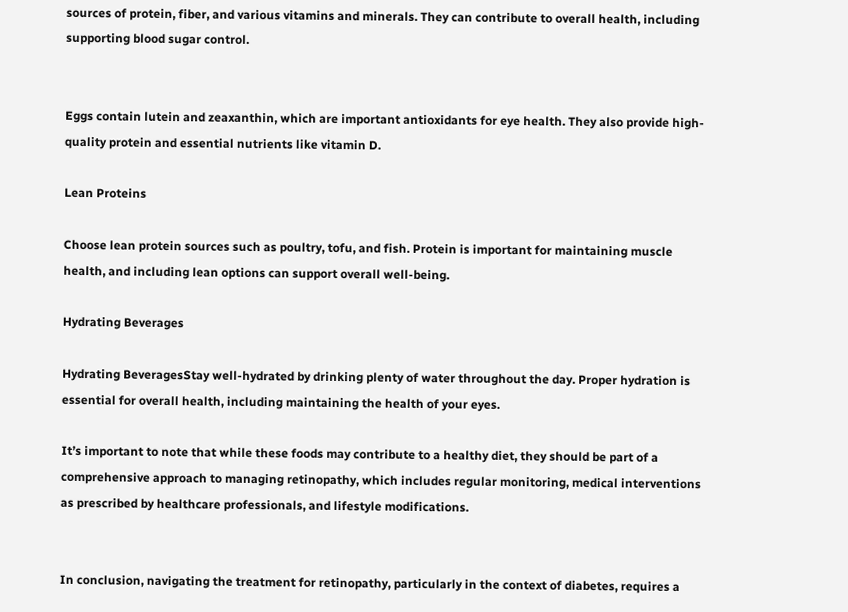sources of protein, fiber, and various vitamins and minerals. They can contribute to overall health, including supporting blood sugar control.


Eggs contain lutein and zeaxanthin, which are important antioxidants for eye health. They also provide high-quality protein and essential nutrients like vitamin D.

Lean Proteins

Choose lean protein sources such as poultry, tofu, and fish. Protein is important for maintaining muscle health, and including lean options can support overall well-being.

Hydrating Beverages

Hydrating BeveragesStay well-hydrated by drinking plenty of water throughout the day. Proper hydration is essential for overall health, including maintaining the health of your eyes.

It’s important to note that while these foods may contribute to a healthy diet, they should be part of a comprehensive approach to managing retinopathy, which includes regular monitoring, medical interventions as prescribed by healthcare professionals, and lifestyle modifications.


In conclusion, navigating the treatment for retinopathy, particularly in the context of diabetes, requires a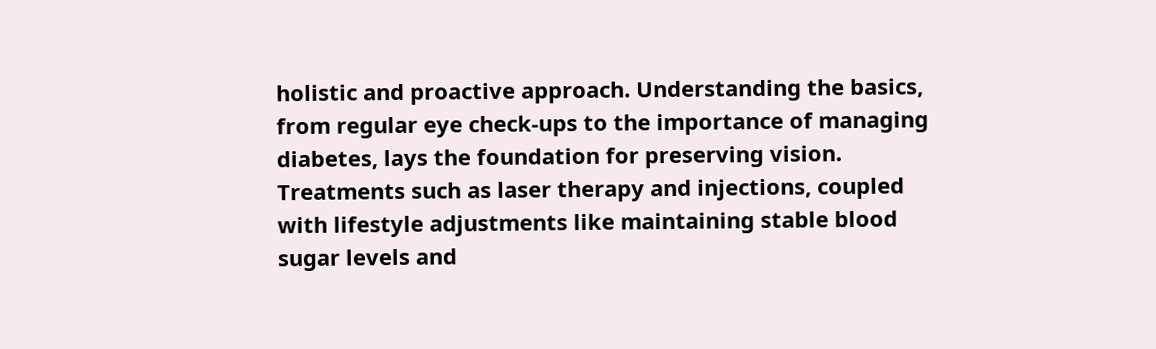holistic and proactive approach. Understanding the basics, from regular eye check-ups to the importance of managing diabetes, lays the foundation for preserving vision. Treatments such as laser therapy and injections, coupled with lifestyle adjustments like maintaining stable blood sugar levels and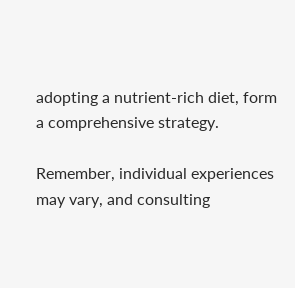adopting a nutrient-rich diet, form a comprehensive strategy.

Remember, individual experiences may vary, and consulting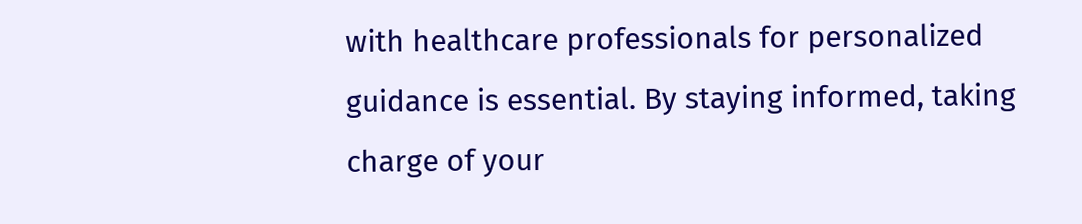with healthcare professionals for personalized guidance is essential. By staying informed, taking charge of your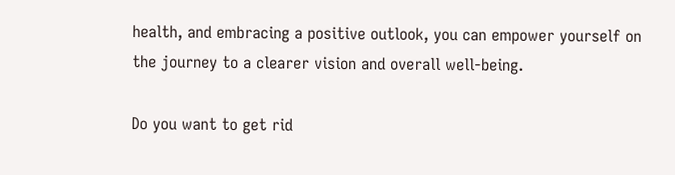health, and embracing a positive outlook, you can empower yourself on the journey to a clearer vision and overall well-being.

Do you want to get rid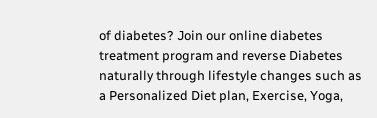of diabetes? Join our online diabetes treatment program and reverse Diabetes naturally through lifestyle changes such as a Personalized Diet plan, Exercise, Yoga,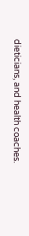dieticians, and health coaches.